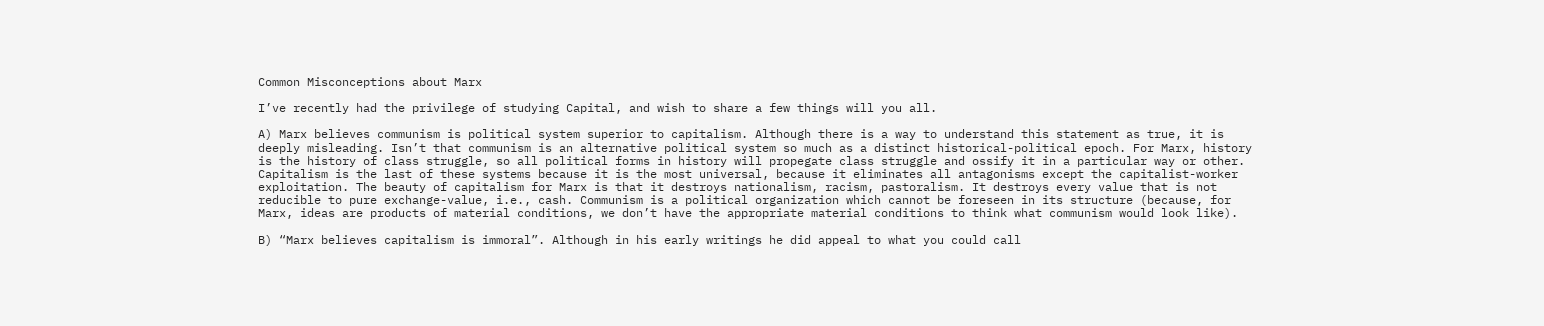Common Misconceptions about Marx

I’ve recently had the privilege of studying Capital, and wish to share a few things will you all.

A) Marx believes communism is political system superior to capitalism. Although there is a way to understand this statement as true, it is deeply misleading. Isn’t that communism is an alternative political system so much as a distinct historical-political epoch. For Marx, history is the history of class struggle, so all political forms in history will propegate class struggle and ossify it in a particular way or other. Capitalism is the last of these systems because it is the most universal, because it eliminates all antagonisms except the capitalist-worker exploitation. The beauty of capitalism for Marx is that it destroys nationalism, racism, pastoralism. It destroys every value that is not reducible to pure exchange-value, i.e., cash. Communism is a political organization which cannot be foreseen in its structure (because, for Marx, ideas are products of material conditions, we don’t have the appropriate material conditions to think what communism would look like).

B) “Marx believes capitalism is immoral”. Although in his early writings he did appeal to what you could call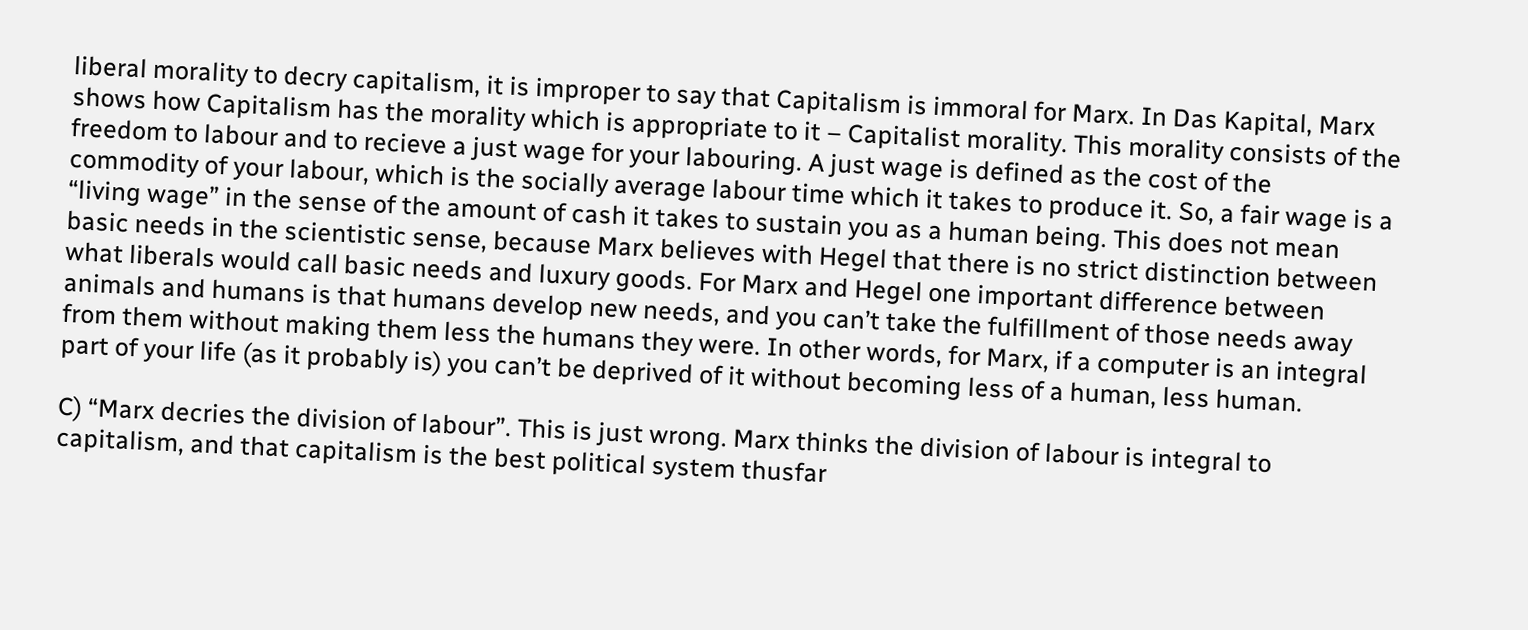liberal morality to decry capitalism, it is improper to say that Capitalism is immoral for Marx. In Das Kapital, Marx shows how Capitalism has the morality which is appropriate to it – Capitalist morality. This morality consists of the freedom to labour and to recieve a just wage for your labouring. A just wage is defined as the cost of the commodity of your labour, which is the socially average labour time which it takes to produce it. So, a fair wage is a “living wage” in the sense of the amount of cash it takes to sustain you as a human being. This does not mean basic needs in the scientistic sense, because Marx believes with Hegel that there is no strict distinction between what liberals would call basic needs and luxury goods. For Marx and Hegel one important difference between animals and humans is that humans develop new needs, and you can’t take the fulfillment of those needs away from them without making them less the humans they were. In other words, for Marx, if a computer is an integral part of your life (as it probably is) you can’t be deprived of it without becoming less of a human, less human.

C) “Marx decries the division of labour”. This is just wrong. Marx thinks the division of labour is integral to capitalism, and that capitalism is the best political system thusfar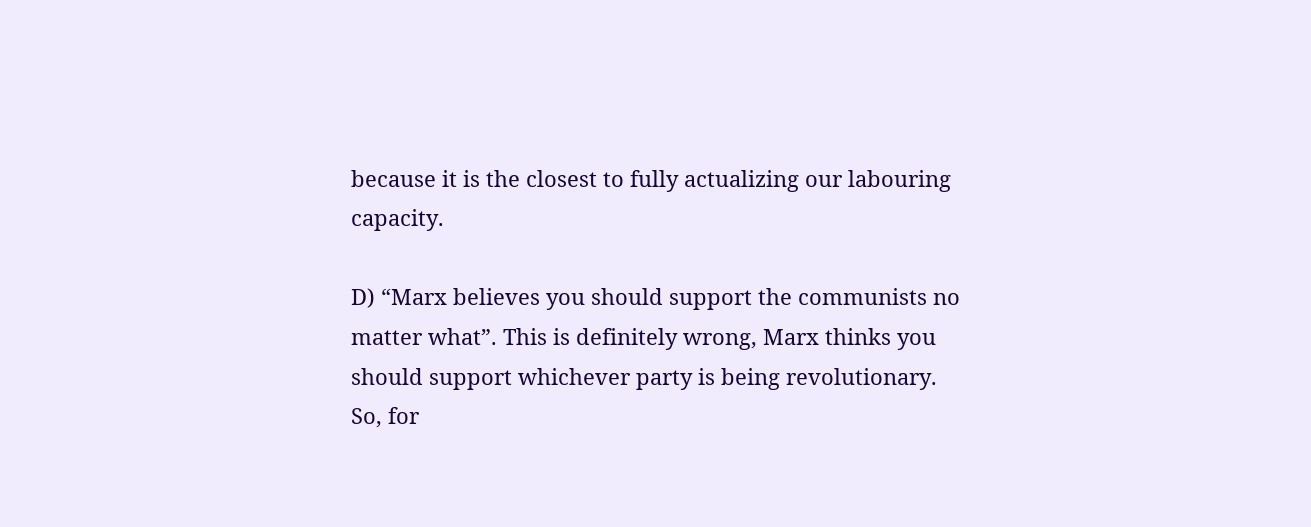because it is the closest to fully actualizing our labouring capacity.

D) “Marx believes you should support the communists no matter what”. This is definitely wrong, Marx thinks you should support whichever party is being revolutionary. So, for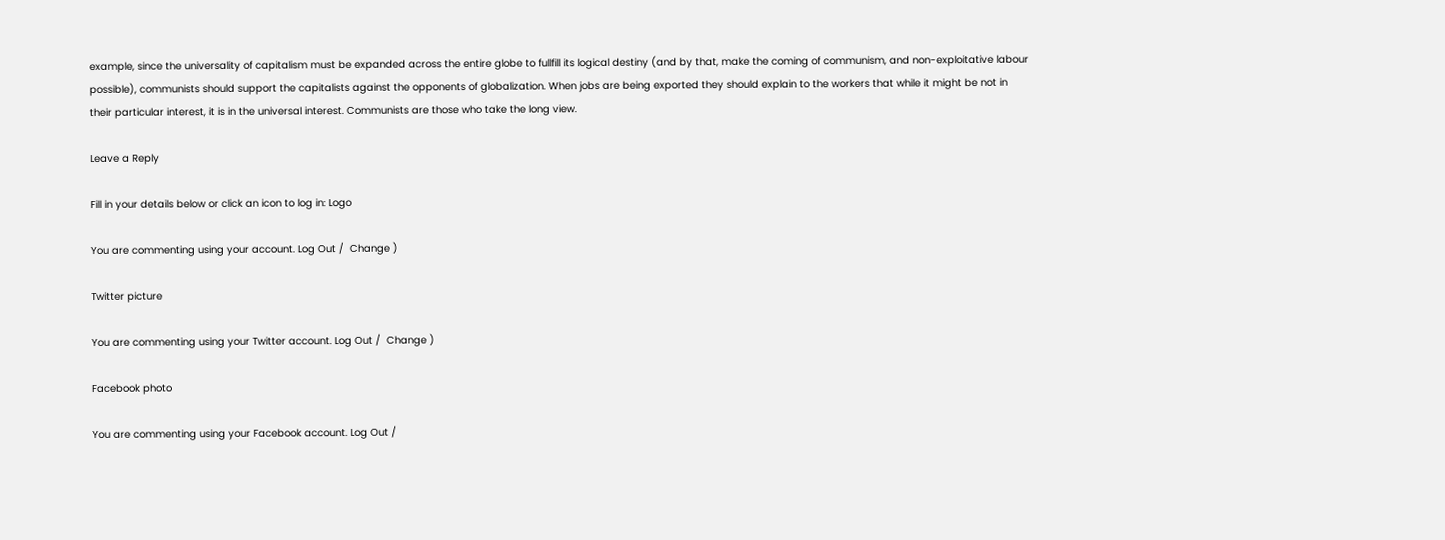example, since the universality of capitalism must be expanded across the entire globe to fullfill its logical destiny (and by that, make the coming of communism, and non-exploitative labour possible), communists should support the capitalists against the opponents of globalization. When jobs are being exported they should explain to the workers that while it might be not in their particular interest, it is in the universal interest. Communists are those who take the long view.

Leave a Reply

Fill in your details below or click an icon to log in: Logo

You are commenting using your account. Log Out /  Change )

Twitter picture

You are commenting using your Twitter account. Log Out /  Change )

Facebook photo

You are commenting using your Facebook account. Log Out /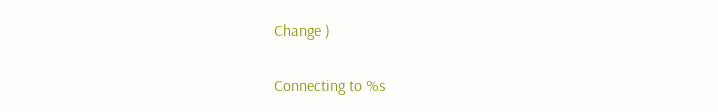Change )

Connecting to %s